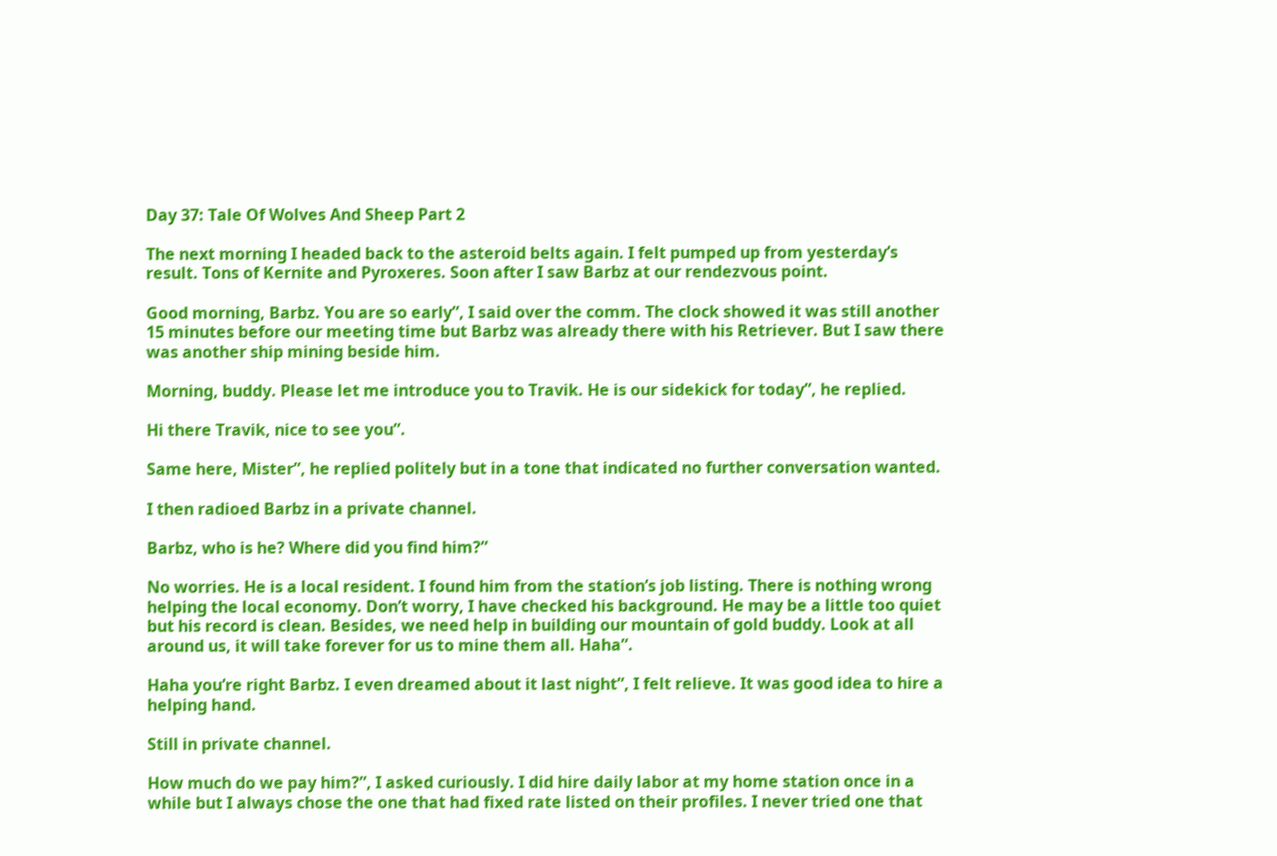Day 37: Tale Of Wolves And Sheep Part 2

The next morning I headed back to the asteroid belts again. I felt pumped up from yesterday’s result. Tons of Kernite and Pyroxeres. Soon after I saw Barbz at our rendezvous point.

Good morning, Barbz. You are so early”, I said over the comm. The clock showed it was still another 15 minutes before our meeting time but Barbz was already there with his Retriever. But I saw there was another ship mining beside him.

Morning, buddy. Please let me introduce you to Travik. He is our sidekick for today”, he replied.

Hi there Travik, nice to see you”.

Same here, Mister”, he replied politely but in a tone that indicated no further conversation wanted.

I then radioed Barbz in a private channel.

Barbz, who is he? Where did you find him?”

No worries. He is a local resident. I found him from the station’s job listing. There is nothing wrong helping the local economy. Don’t worry, I have checked his background. He may be a little too quiet but his record is clean. Besides, we need help in building our mountain of gold buddy. Look at all around us, it will take forever for us to mine them all. Haha”.

Haha you’re right Barbz. I even dreamed about it last night”, I felt relieve. It was good idea to hire a helping hand.

Still in private channel.

How much do we pay him?”, I asked curiously. I did hire daily labor at my home station once in a while but I always chose the one that had fixed rate listed on their profiles. I never tried one that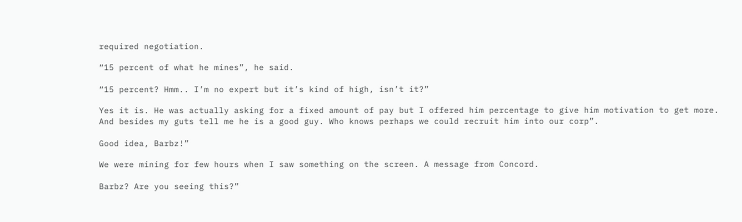required negotiation.

“15 percent of what he mines”, he said.

“15 percent? Hmm.. I’m no expert but it’s kind of high, isn’t it?”

Yes it is. He was actually asking for a fixed amount of pay but I offered him percentage to give him motivation to get more. And besides my guts tell me he is a good guy. Who knows perhaps we could recruit him into our corp”.

Good idea, Barbz!”

We were mining for few hours when I saw something on the screen. A message from Concord.

Barbz? Are you seeing this?”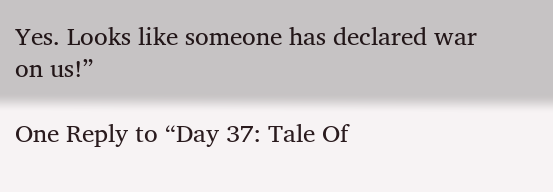Yes. Looks like someone has declared war on us!”

One Reply to “Day 37: Tale Of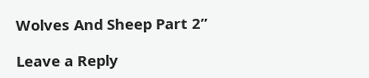Wolves And Sheep Part 2”

Leave a Reply